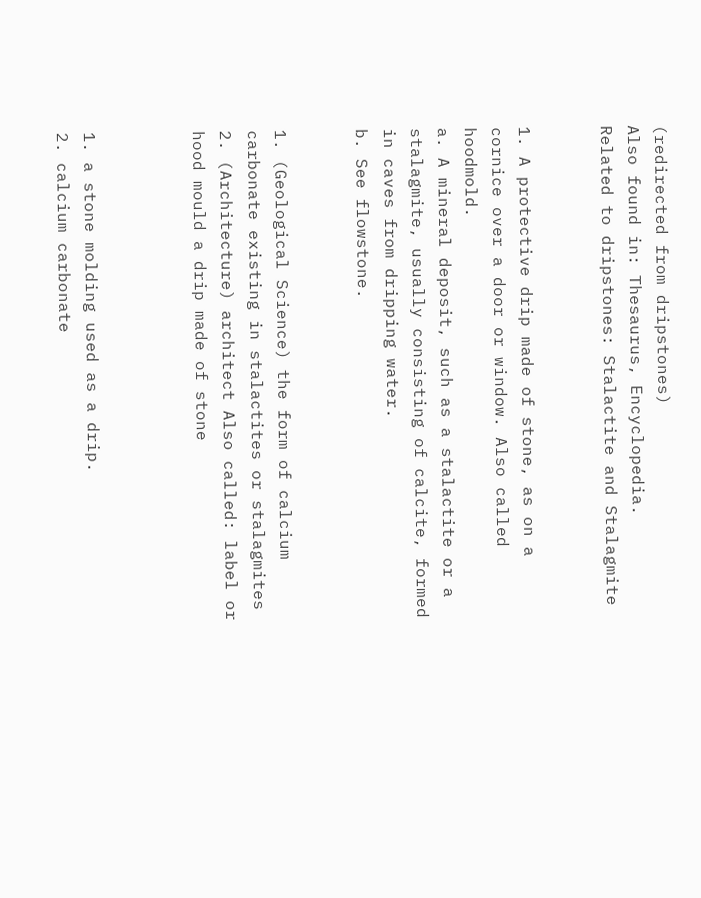(redirected from dripstones)
Also found in: Thesaurus, Encyclopedia.
Related to dripstones: Stalactite and Stalagmite


1. A protective drip made of stone, as on a cornice over a door or window. Also called hoodmold.
a. A mineral deposit, such as a stalactite or a stalagmite, usually consisting of calcite, formed in caves from dripping water.
b. See flowstone.


1. (Geological Science) the form of calcium carbonate existing in stalactites or stalagmites
2. (Architecture) architect Also called: label or hood mould a drip made of stone



1. a stone molding used as a drip.
2. calcium carbonate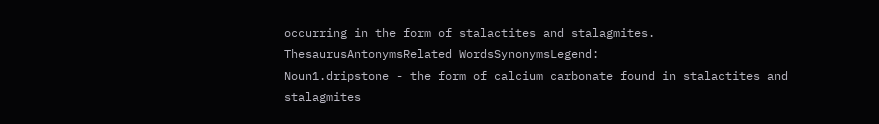occurring in the form of stalactites and stalagmites.
ThesaurusAntonymsRelated WordsSynonymsLegend:
Noun1.dripstone - the form of calcium carbonate found in stalactites and stalagmites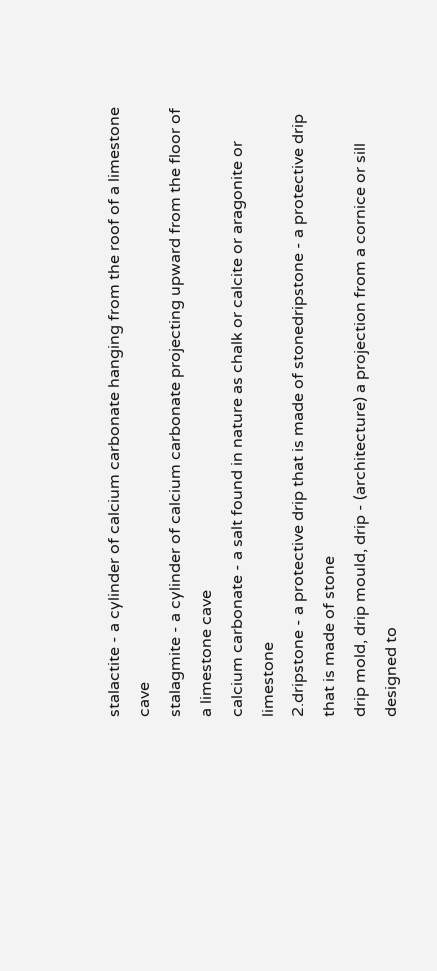stalactite - a cylinder of calcium carbonate hanging from the roof of a limestone cave
stalagmite - a cylinder of calcium carbonate projecting upward from the floor of a limestone cave
calcium carbonate - a salt found in nature as chalk or calcite or aragonite or limestone
2.dripstone - a protective drip that is made of stonedripstone - a protective drip that is made of stone
drip mold, drip mould, drip - (architecture) a projection from a cornice or sill designed to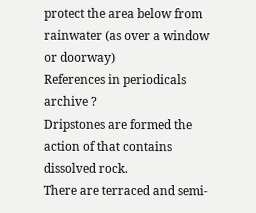protect the area below from rainwater (as over a window or doorway)
References in periodicals archive ?
Dripstones are formed the action of that contains dissolved rock.
There are terraced and semi-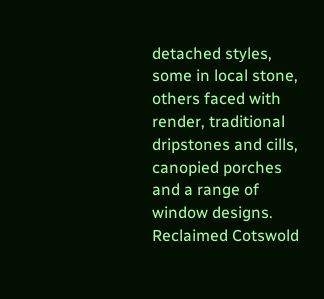detached styles, some in local stone, others faced with render, traditional dripstones and cills, canopied porches and a range of window designs.
Reclaimed Cotswold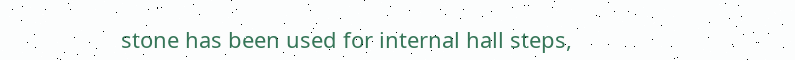stone has been used for internal hall steps,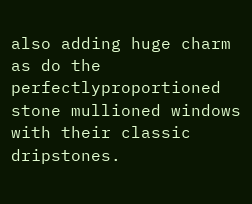also adding huge charm as do the perfectlyproportioned stone mullioned windows with their classic dripstones.